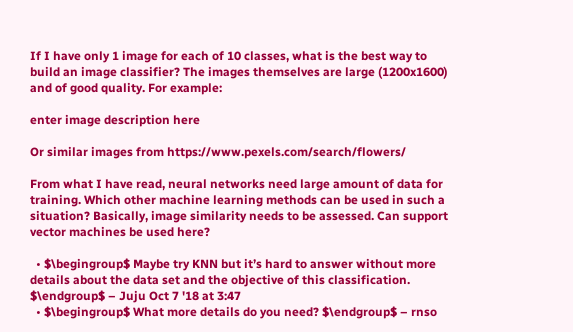If I have only 1 image for each of 10 classes, what is the best way to build an image classifier? The images themselves are large (1200x1600) and of good quality. For example:

enter image description here

Or similar images from https://www.pexels.com/search/flowers/

From what I have read, neural networks need large amount of data for training. Which other machine learning methods can be used in such a situation? Basically, image similarity needs to be assessed. Can support vector machines be used here?

  • $\begingroup$ Maybe try KNN but it’s hard to answer without more details about the data set and the objective of this classification. $\endgroup$ – Juju Oct 7 '18 at 3:47
  • $\begingroup$ What more details do you need? $\endgroup$ – rnso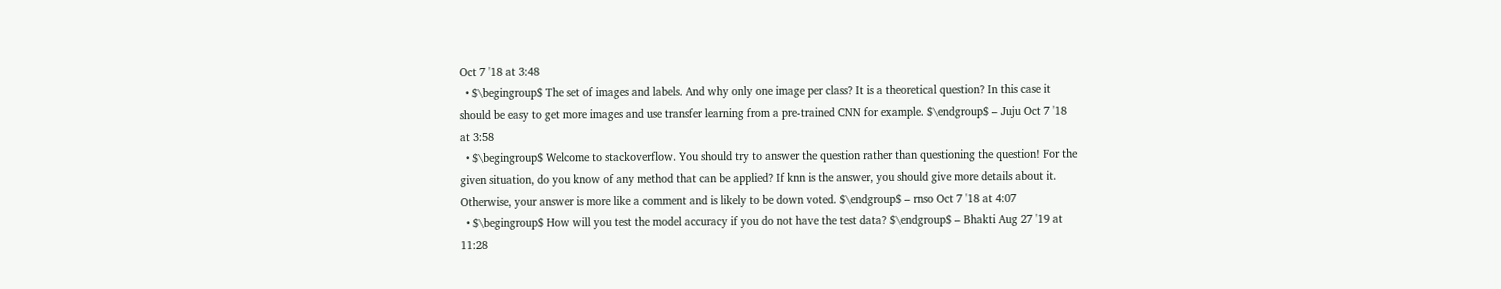Oct 7 '18 at 3:48
  • $\begingroup$ The set of images and labels. And why only one image per class? It is a theoretical question? In this case it should be easy to get more images and use transfer learning from a pre-trained CNN for example. $\endgroup$ – Juju Oct 7 '18 at 3:58
  • $\begingroup$ Welcome to stackoverflow. You should try to answer the question rather than questioning the question! For the given situation, do you know of any method that can be applied? If knn is the answer, you should give more details about it. Otherwise, your answer is more like a comment and is likely to be down voted. $\endgroup$ – rnso Oct 7 '18 at 4:07
  • $\begingroup$ How will you test the model accuracy if you do not have the test data? $\endgroup$ – Bhakti Aug 27 '19 at 11:28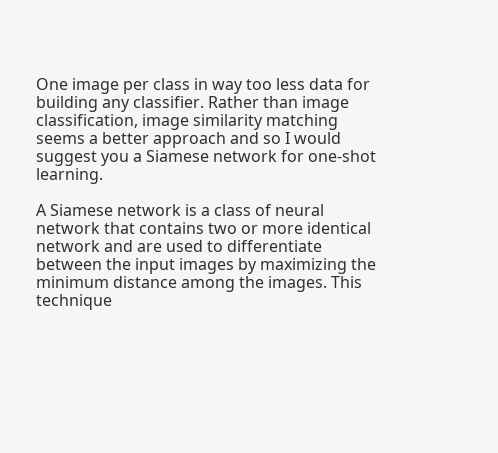One image per class in way too less data for building any classifier. Rather than image classification, image similarity matching seems a better approach and so I would suggest you a Siamese network for one-shot learning.

A Siamese network is a class of neural network that contains two or more identical network and are used to differentiate between the input images by maximizing the minimum distance among the images. This technique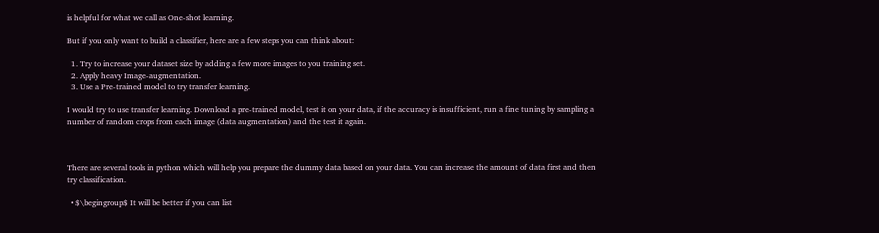is helpful for what we call as One-shot learning.

But if you only want to build a classifier, here are a few steps you can think about:

  1. Try to increase your dataset size by adding a few more images to you training set.
  2. Apply heavy Image-augmentation.
  3. Use a Pre-trained model to try transfer learning.

I would try to use transfer learning. Download a pre-trained model, test it on your data, if the accuracy is insufficient, run a fine tuning by sampling a number of random crops from each image (data augmentation) and the test it again.



There are several tools in python which will help you prepare the dummy data based on your data. You can increase the amount of data first and then try classification.

  • $\begingroup$ It will be better if you can list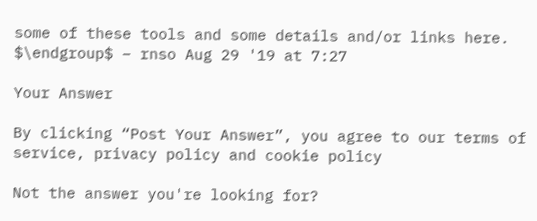some of these tools and some details and/or links here. $\endgroup$ – rnso Aug 29 '19 at 7:27

Your Answer

By clicking “Post Your Answer”, you agree to our terms of service, privacy policy and cookie policy

Not the answer you're looking for?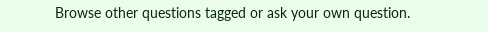Browse other questions tagged or ask your own question.